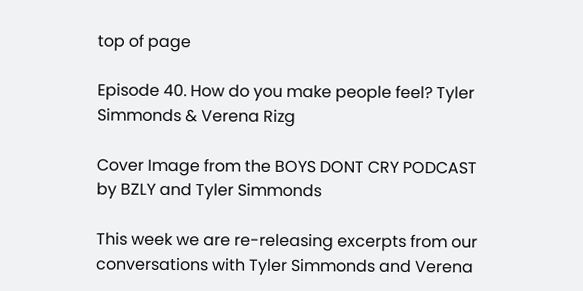top of page

Episode 40. How do you make people feel? Tyler Simmonds & Verena Rizg

Cover Image from the BOYS DONT CRY PODCAST by BZLY and Tyler Simmonds

This week we are re-releasing excerpts from our conversations with Tyler Simmonds and Verena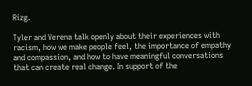Rizg.

Tyler and Verena talk openly about their experiences with racism, how we make people feel, the importance of empathy and compassion, and how to have meaningful conversations that can create real change. In support of the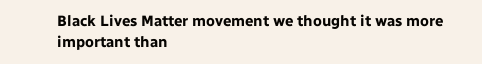Black Lives Matter movement we thought it was more important than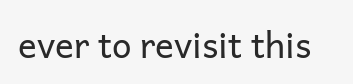ever to revisit this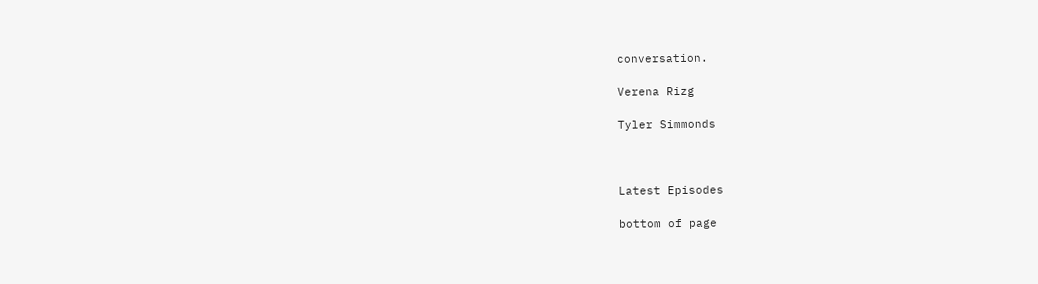conversation.

Verena Rizg

Tyler Simmonds



Latest Episodes

bottom of page